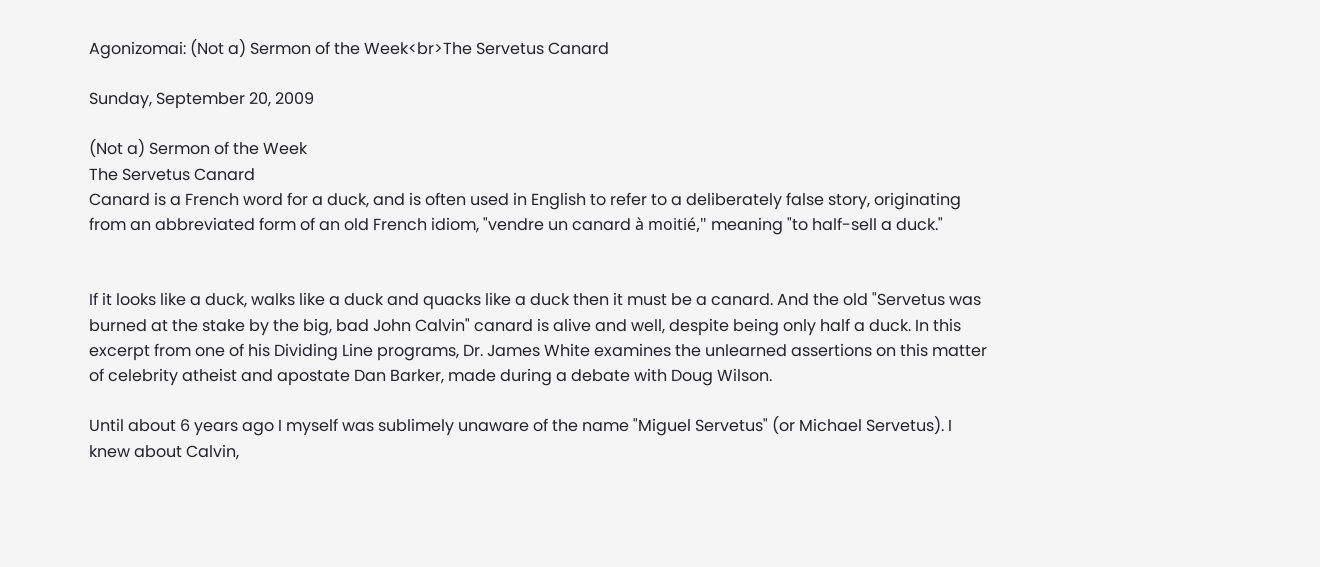Agonizomai: (Not a) Sermon of the Week<br>The Servetus Canard

Sunday, September 20, 2009

(Not a) Sermon of the Week
The Servetus Canard
Canard is a French word for a duck, and is often used in English to refer to a deliberately false story, originating from an abbreviated form of an old French idiom, "vendre un canard à moitié," meaning "to half-sell a duck."


If it looks like a duck, walks like a duck and quacks like a duck then it must be a canard. And the old "Servetus was burned at the stake by the big, bad John Calvin" canard is alive and well, despite being only half a duck. In this excerpt from one of his Dividing Line programs, Dr. James White examines the unlearned assertions on this matter of celebrity atheist and apostate Dan Barker, made during a debate with Doug Wilson.

Until about 6 years ago I myself was sublimely unaware of the name "Miguel Servetus" (or Michael Servetus). I knew about Calvin,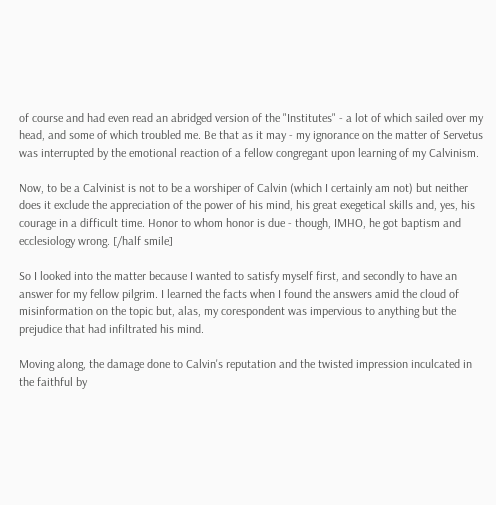of course and had even read an abridged version of the "Institutes" - a lot of which sailed over my head, and some of which troubled me. Be that as it may - my ignorance on the matter of Servetus was interrupted by the emotional reaction of a fellow congregant upon learning of my Calvinism.

Now, to be a Calvinist is not to be a worshiper of Calvin (which I certainly am not) but neither does it exclude the appreciation of the power of his mind, his great exegetical skills and, yes, his courage in a difficult time. Honor to whom honor is due - though, IMHO, he got baptism and ecclesiology wrong. [/half smile]

So I looked into the matter because I wanted to satisfy myself first, and secondly to have an answer for my fellow pilgrim. I learned the facts when I found the answers amid the cloud of misinformation on the topic but, alas, my corespondent was impervious to anything but the prejudice that had infiltrated his mind.

Moving along, the damage done to Calvin's reputation and the twisted impression inculcated in the faithful by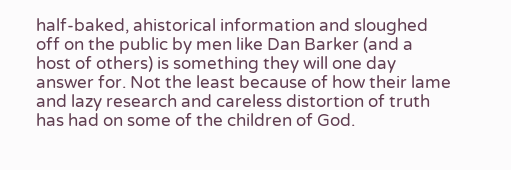half-baked, ahistorical information and sloughed off on the public by men like Dan Barker (and a host of others) is something they will one day answer for. Not the least because of how their lame and lazy research and careless distortion of truth has had on some of the children of God.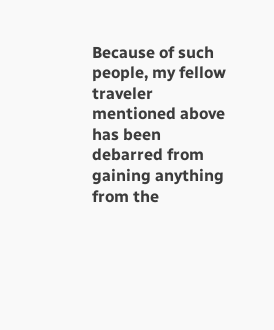Because of such people, my fellow traveler mentioned above has been debarred from gaining anything from the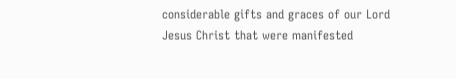considerable gifts and graces of our Lord Jesus Christ that were manifested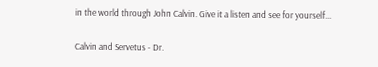in the world through John Calvin. Give it a listen and see for yourself...

Calvin and Servetus - Dr.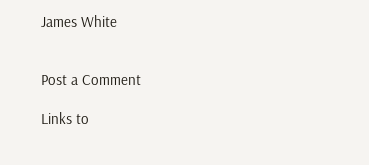James White


Post a Comment

Links to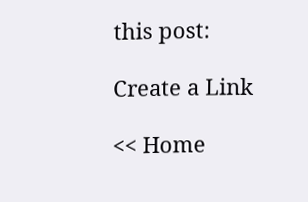this post:

Create a Link

<< Home